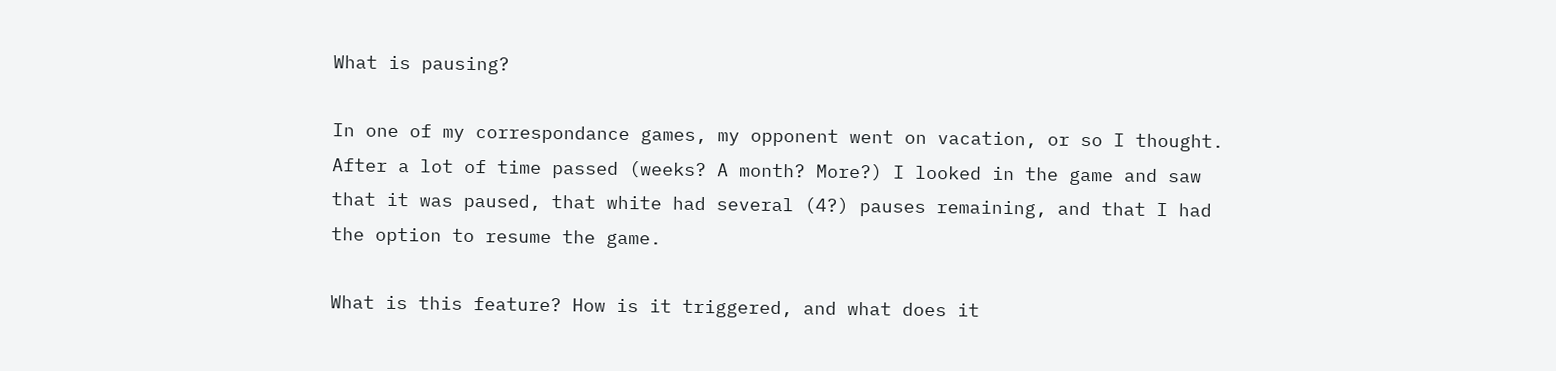What is pausing?

In one of my correspondance games, my opponent went on vacation, or so I thought. After a lot of time passed (weeks? A month? More?) I looked in the game and saw that it was paused, that white had several (4?) pauses remaining, and that I had the option to resume the game.

What is this feature? How is it triggered, and what does it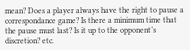mean? Does a player always have the right to pause a correspondance game? Is there a minimum time that the pause must last? Is it up to the opponent’s discretion? etc.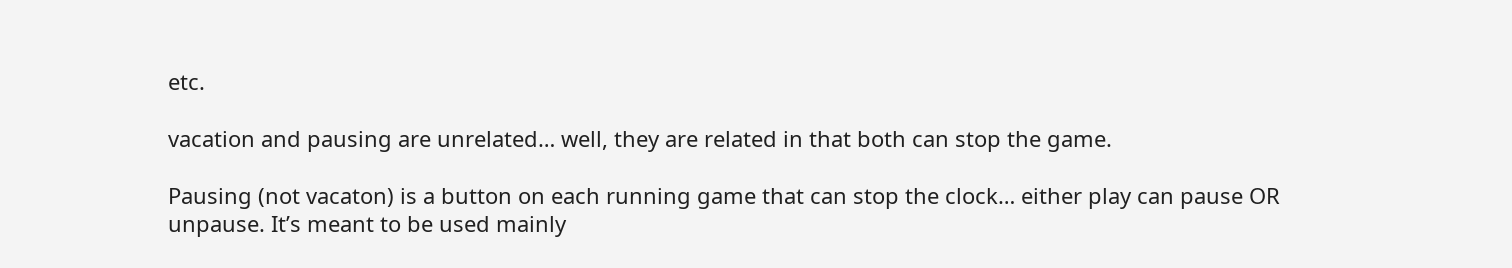etc.

vacation and pausing are unrelated… well, they are related in that both can stop the game.

Pausing (not vacaton) is a button on each running game that can stop the clock… either play can pause OR unpause. It’s meant to be used mainly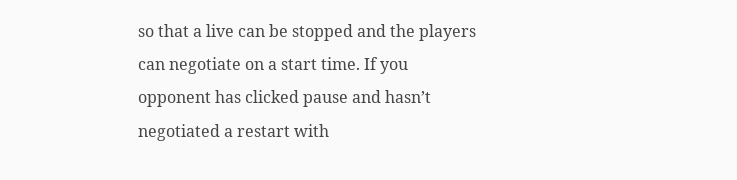so that a live can be stopped and the players can negotiate on a start time. If you opponent has clicked pause and hasn’t negotiated a restart with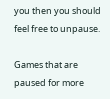you then you should feel free to unpause.

Games that are paused for more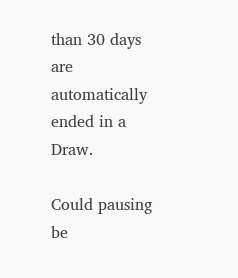than 30 days are automatically ended in a Draw.

Could pausing be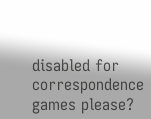disabled for correspondence games please?